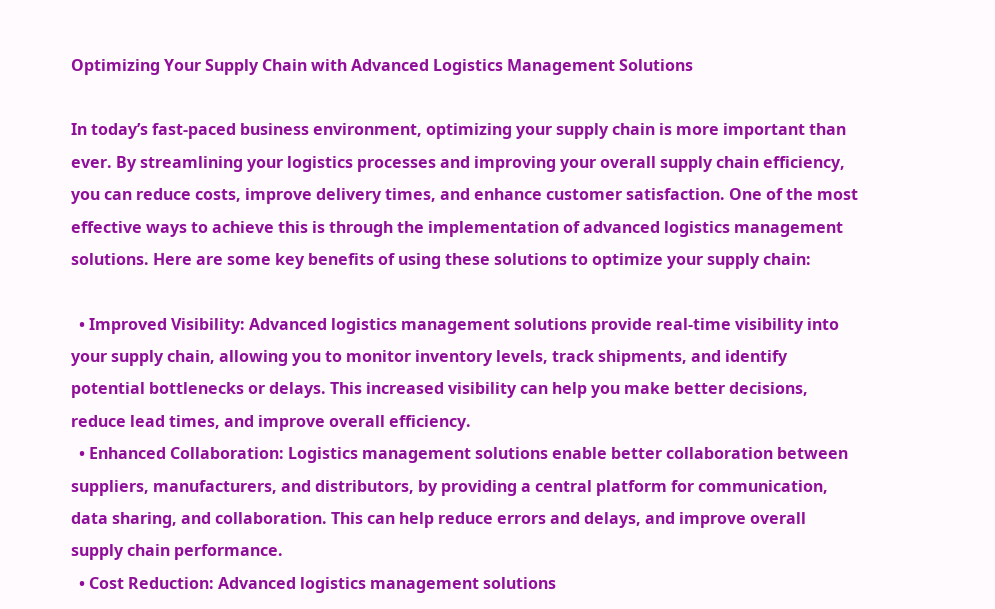Optimizing Your Supply Chain with Advanced Logistics Management Solutions

In today’s fast-paced business environment, optimizing your supply chain is more important than ever. By streamlining your logistics processes and improving your overall supply chain efficiency, you can reduce costs, improve delivery times, and enhance customer satisfaction. One of the most effective ways to achieve this is through the implementation of advanced logistics management solutions. Here are some key benefits of using these solutions to optimize your supply chain:

  • Improved Visibility: Advanced logistics management solutions provide real-time visibility into your supply chain, allowing you to monitor inventory levels, track shipments, and identify potential bottlenecks or delays. This increased visibility can help you make better decisions, reduce lead times, and improve overall efficiency.
  • Enhanced Collaboration: Logistics management solutions enable better collaboration between suppliers, manufacturers, and distributors, by providing a central platform for communication, data sharing, and collaboration. This can help reduce errors and delays, and improve overall supply chain performance.
  • Cost Reduction: Advanced logistics management solutions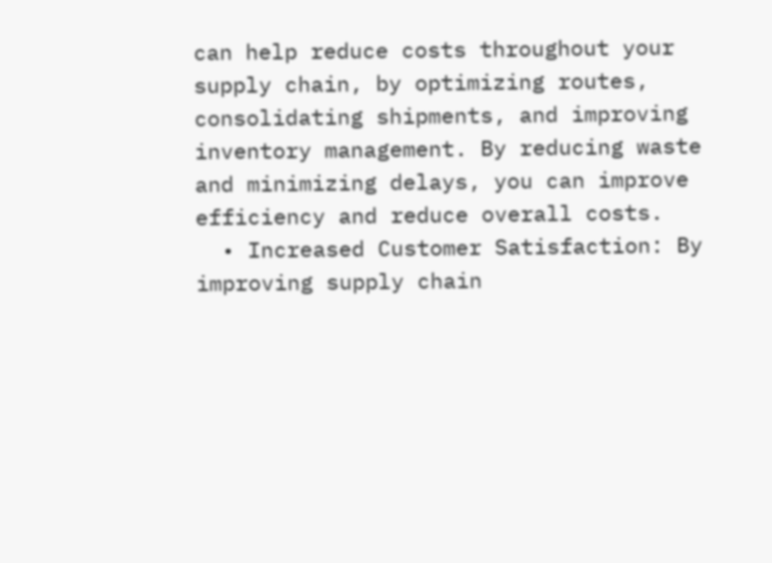can help reduce costs throughout your supply chain, by optimizing routes, consolidating shipments, and improving inventory management. By reducing waste and minimizing delays, you can improve efficiency and reduce overall costs.
  • Increased Customer Satisfaction: By improving supply chain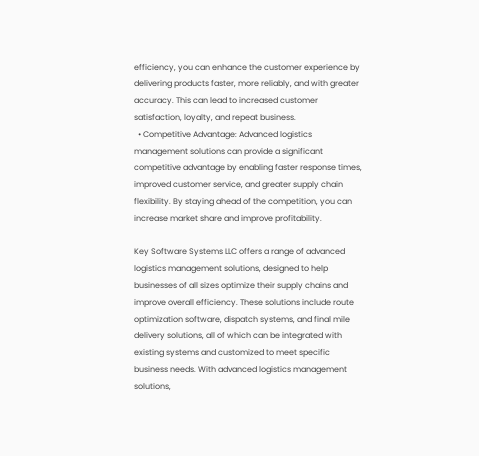efficiency, you can enhance the customer experience by delivering products faster, more reliably, and with greater accuracy. This can lead to increased customer satisfaction, loyalty, and repeat business.
  • Competitive Advantage: Advanced logistics management solutions can provide a significant competitive advantage by enabling faster response times, improved customer service, and greater supply chain flexibility. By staying ahead of the competition, you can increase market share and improve profitability.

Key Software Systems LLC offers a range of advanced logistics management solutions, designed to help businesses of all sizes optimize their supply chains and improve overall efficiency. These solutions include route optimization software, dispatch systems, and final mile delivery solutions, all of which can be integrated with existing systems and customized to meet specific business needs. With advanced logistics management solutions,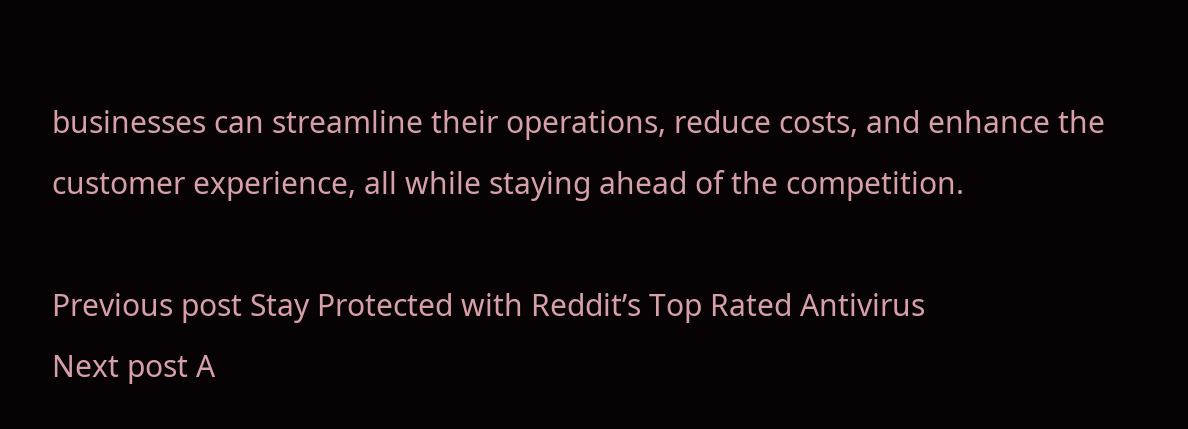businesses can streamline their operations, reduce costs, and enhance the customer experience, all while staying ahead of the competition.

Previous post Stay Protected with Reddit’s Top Rated Antivirus
Next post A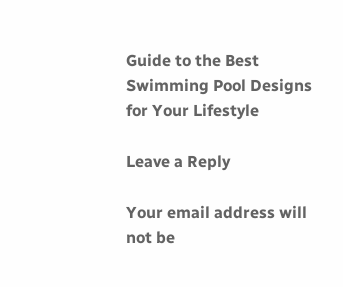Guide to the Best Swimming Pool Designs for Your Lifestyle

Leave a Reply

Your email address will not be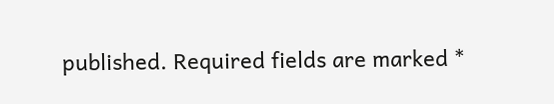published. Required fields are marked *